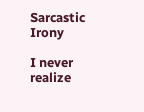Sarcastic Irony

I never realize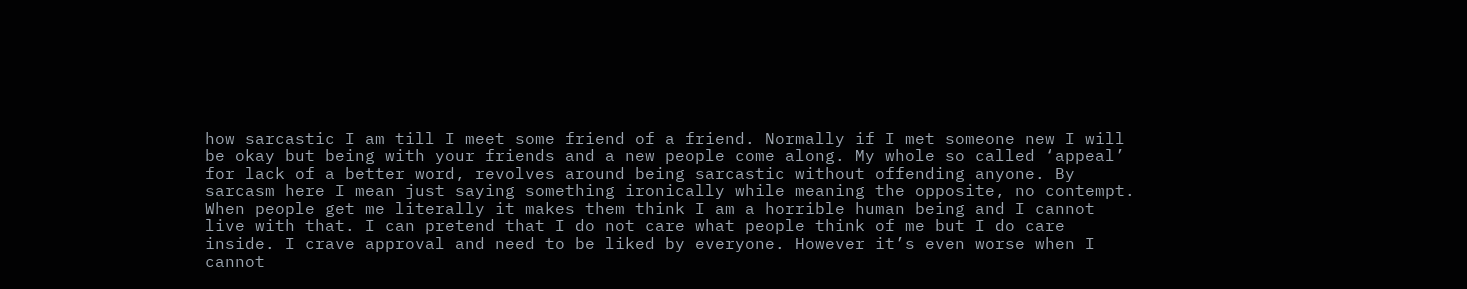how sarcastic I am till I meet some friend of a friend. Normally if I met someone new I will be okay but being with your friends and a new people come along. My whole so called ‘appeal’ for lack of a better word, revolves around being sarcastic without offending anyone. By sarcasm here I mean just saying something ironically while meaning the opposite, no contempt. When people get me literally it makes them think I am a horrible human being and I cannot live with that. I can pretend that I do not care what people think of me but I do care inside. I crave approval and need to be liked by everyone. However it’s even worse when I cannot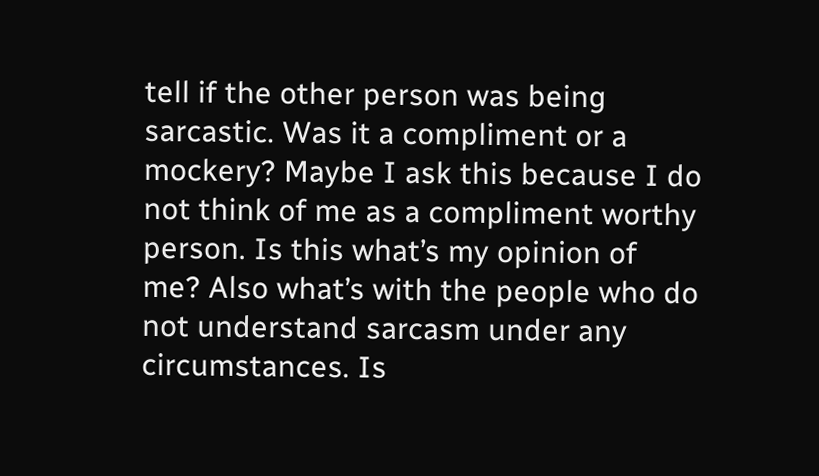tell if the other person was being sarcastic. Was it a compliment or a mockery? Maybe I ask this because I do not think of me as a compliment worthy person. Is this what’s my opinion of me? Also what’s with the people who do not understand sarcasm under any circumstances. Is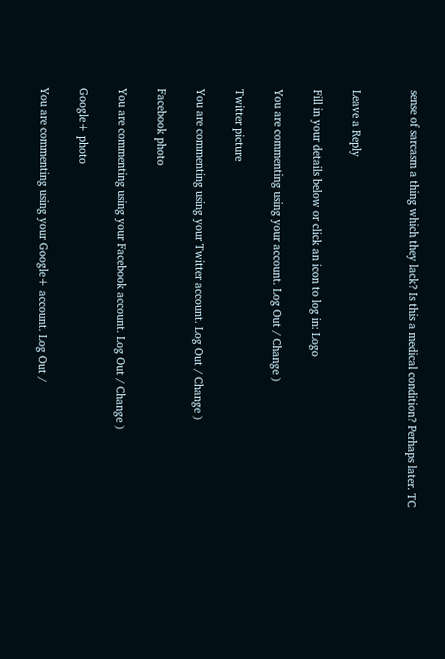sense of sarcasm a thing which they lack? Is this a medical condition? Perhaps later. TC


Leave a Reply

Fill in your details below or click an icon to log in: Logo

You are commenting using your account. Log Out / Change )

Twitter picture

You are commenting using your Twitter account. Log Out / Change )

Facebook photo

You are commenting using your Facebook account. Log Out / Change )

Google+ photo

You are commenting using your Google+ account. Log Out /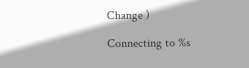Change )

Connecting to %s